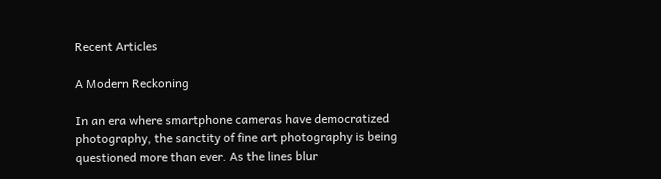Recent Articles

A Modern Reckoning

In an era where smartphone cameras have democratized photography, the sanctity of fine art photography is being questioned more than ever. As the lines blur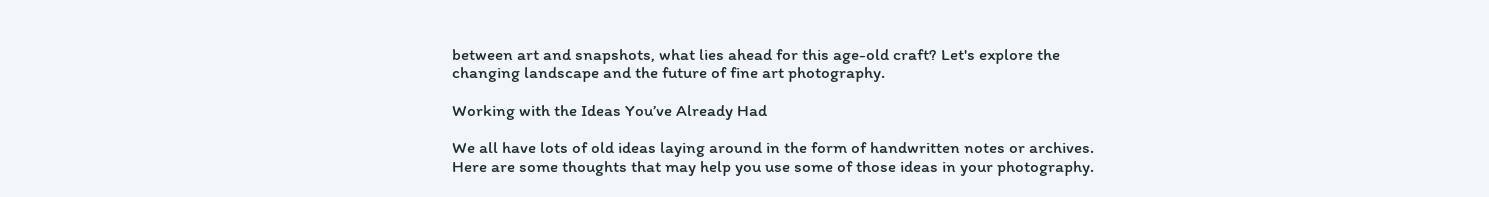between art and snapshots, what lies ahead for this age-old craft? Let's explore the changing landscape and the future of fine art photography.

Working with the Ideas You’ve Already Had

We all have lots of old ideas laying around in the form of handwritten notes or archives. Here are some thoughts that may help you use some of those ideas in your photography.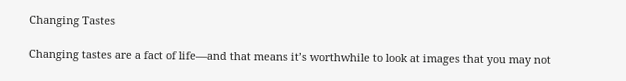Changing Tastes

Changing tastes are a fact of life—and that means it’s worthwhile to look at images that you may not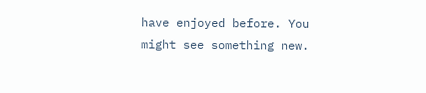have enjoyed before. You might see something new.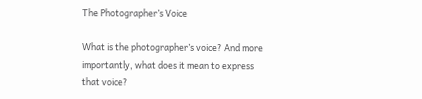The Photographer’s Voice

What is the photographer’s voice? And more importantly, what does it mean to express that voice?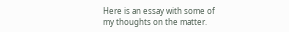Here is an essay with some of my thoughts on the matter.